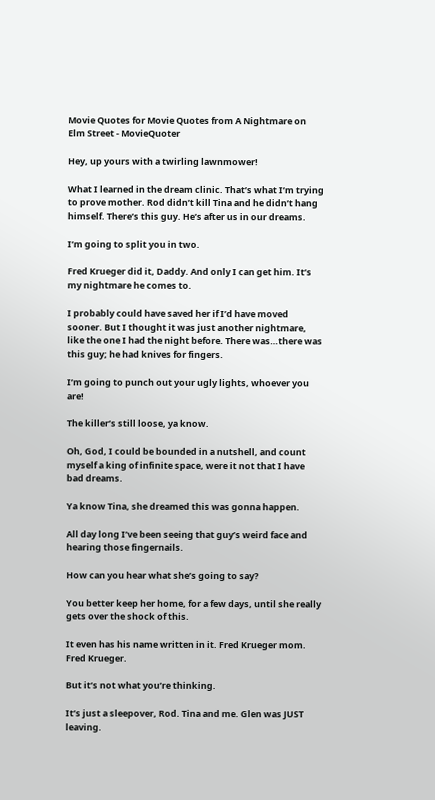Movie Quotes for Movie Quotes from A Nightmare on Elm Street - MovieQuoter

Hey, up yours with a twirling lawnmower!

What I learned in the dream clinic. That’s what I’m trying to prove mother. Rod didn’t kill Tina and he didn’t hang himself. There’s this guy. He’s after us in our dreams.

I’m going to split you in two.

Fred Krueger did it, Daddy. And only I can get him. It’s my nightmare he comes to.

I probably could have saved her if I’d have moved sooner. But I thought it was just another nightmare, like the one I had the night before. There was…there was this guy; he had knives for fingers.

I’m going to punch out your ugly lights, whoever you are!

The killer’s still loose, ya know.

Oh, God, I could be bounded in a nutshell, and count myself a king of infinite space, were it not that I have bad dreams.

Ya know Tina, she dreamed this was gonna happen.

All day long I’ve been seeing that guy’s weird face and hearing those fingernails.

How can you hear what she’s going to say?

You better keep her home, for a few days, until she really gets over the shock of this.

It even has his name written in it. Fred Krueger mom. Fred Krueger.

But it’s not what you’re thinking.

It’s just a sleepover, Rod. Tina and me. Glen was JUST leaving.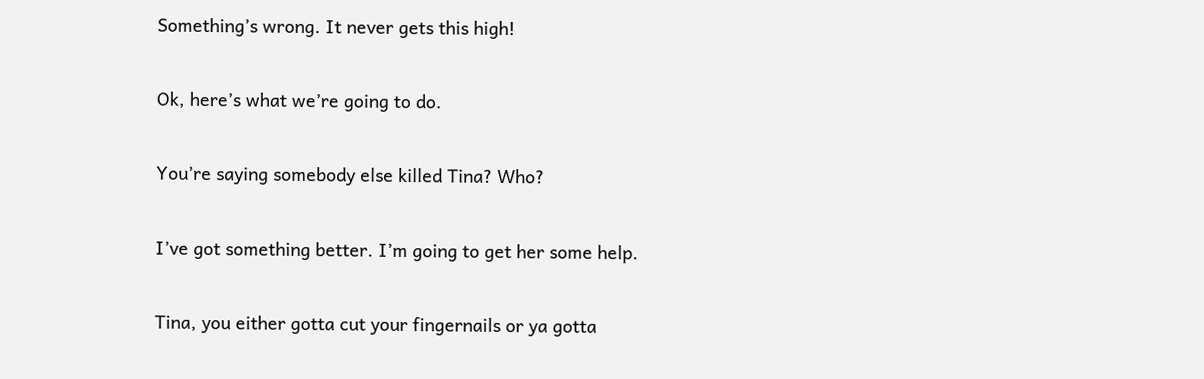Something’s wrong. It never gets this high!

Ok, here’s what we’re going to do.

You’re saying somebody else killed Tina? Who?

I’ve got something better. I’m going to get her some help.

Tina, you either gotta cut your fingernails or ya gotta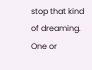stop that kind of dreaming. One or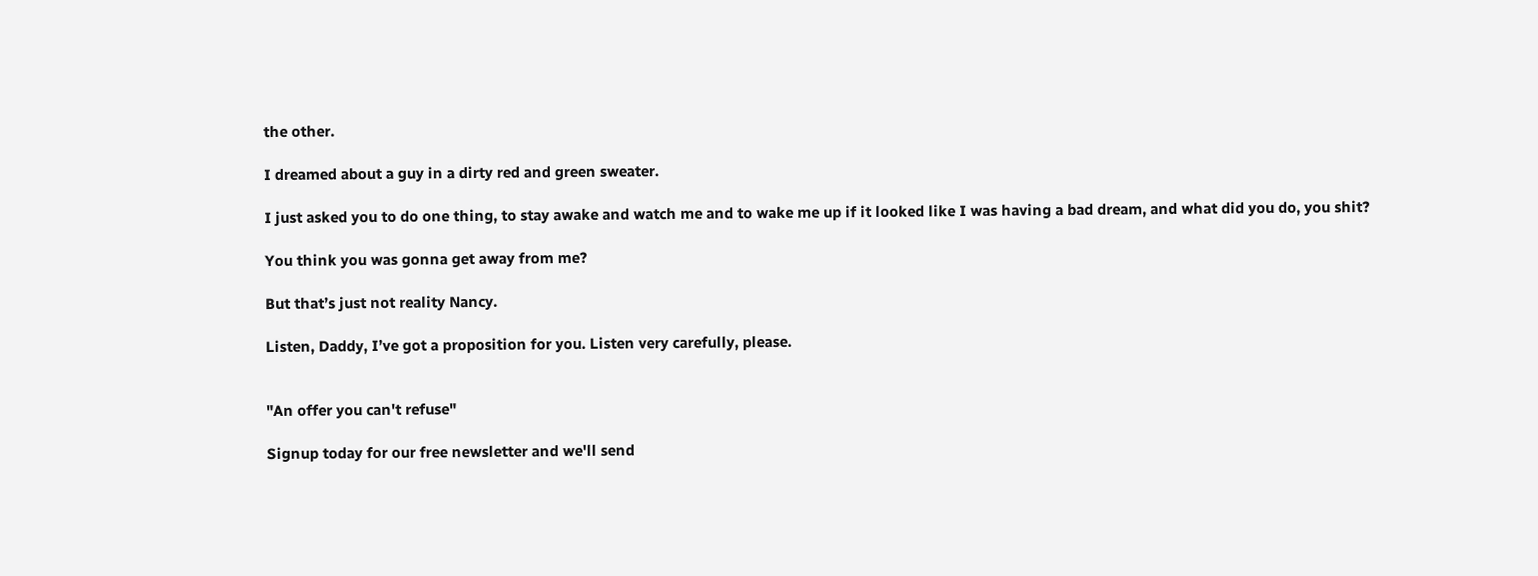the other.

I dreamed about a guy in a dirty red and green sweater.

I just asked you to do one thing, to stay awake and watch me and to wake me up if it looked like I was having a bad dream, and what did you do, you shit?

You think you was gonna get away from me?

But that’s just not reality Nancy.

Listen, Daddy, I’ve got a proposition for you. Listen very carefully, please.


"An offer you can't refuse"

Signup today for our free newsletter and we'll send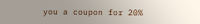you a coupon for 20%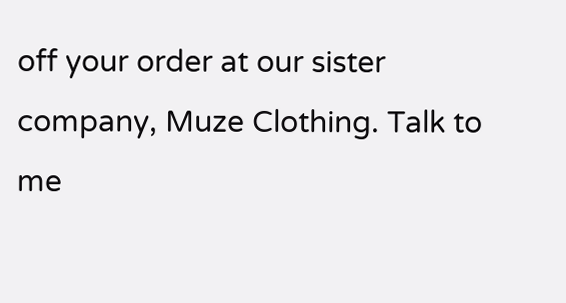off your order at our sister company, Muze Clothing. Talk to me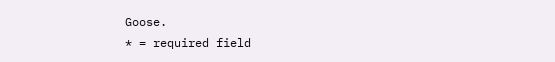Goose.
* = required field